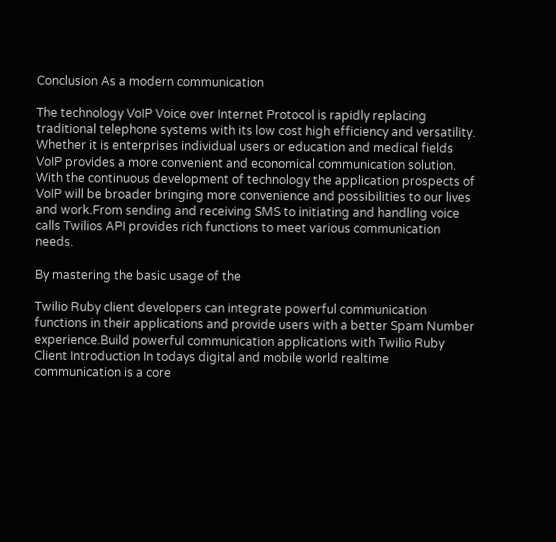Conclusion As a modern communication

The technology VoIP Voice over Internet Protocol is rapidly replacing traditional telephone systems with its low cost high efficiency and versatility. Whether it is enterprises individual users or education and medical fields VoIP provides a more convenient and economical communication solution. With the continuous development of technology the application prospects of VoIP will be broader bringing more convenience and possibilities to our lives and work.From sending and receiving SMS to initiating and handling voice calls Twilios API provides rich functions to meet various communication needs.

By mastering the basic usage of the

Twilio Ruby client developers can integrate powerful communication functions in their applications and provide users with a better Spam Number experience.Build powerful communication applications with Twilio Ruby Client Introduction In todays digital and mobile world realtime communication is a core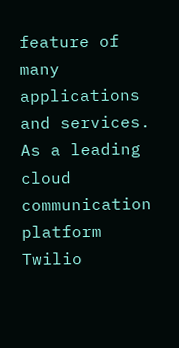feature of many applications and services. As a leading cloud communication platform Twilio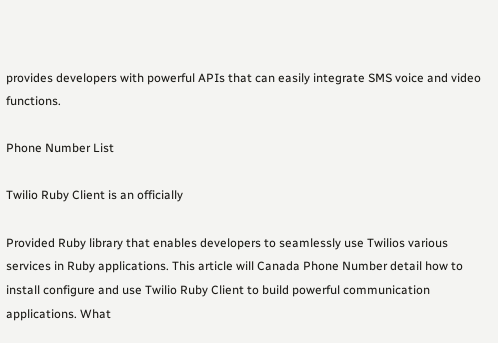provides developers with powerful APIs that can easily integrate SMS voice and video functions.

Phone Number List

Twilio Ruby Client is an officially

Provided Ruby library that enables developers to seamlessly use Twilios various services in Ruby applications. This article will Canada Phone Number detail how to install configure and use Twilio Ruby Client to build powerful communication applications. What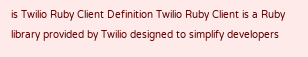is Twilio Ruby Client Definition Twilio Ruby Client is a Ruby library provided by Twilio designed to simplify developers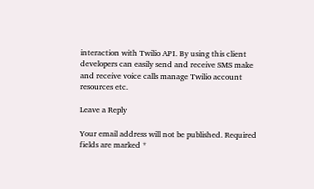interaction with Twilio API. By using this client developers can easily send and receive SMS make and receive voice calls manage Twilio account resources etc.

Leave a Reply

Your email address will not be published. Required fields are marked *